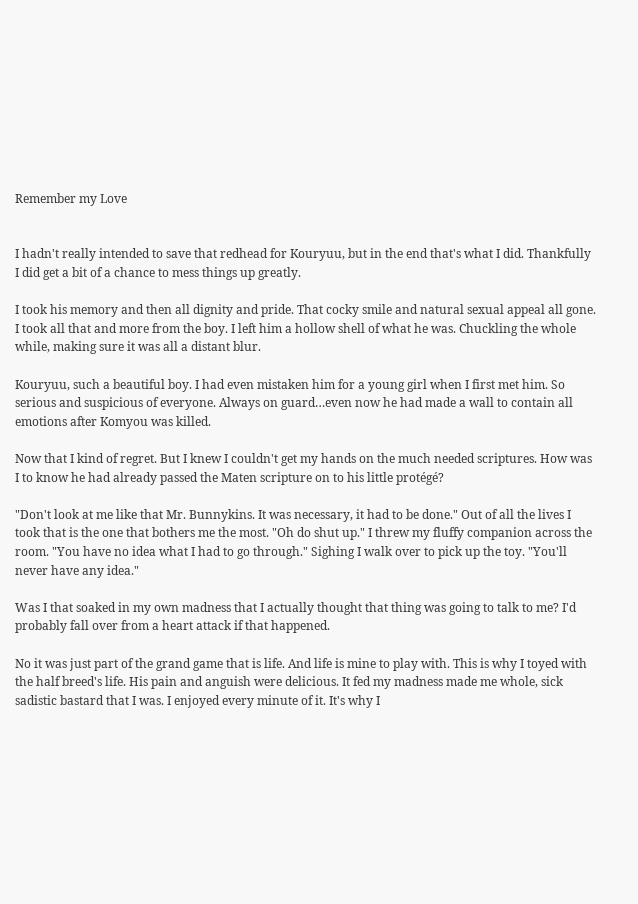Remember my Love


I hadn't really intended to save that redhead for Kouryuu, but in the end that's what I did. Thankfully I did get a bit of a chance to mess things up greatly.

I took his memory and then all dignity and pride. That cocky smile and natural sexual appeal all gone. I took all that and more from the boy. I left him a hollow shell of what he was. Chuckling the whole while, making sure it was all a distant blur.

Kouryuu, such a beautiful boy. I had even mistaken him for a young girl when I first met him. So serious and suspicious of everyone. Always on guard…even now he had made a wall to contain all emotions after Komyou was killed.

Now that I kind of regret. But I knew I couldn't get my hands on the much needed scriptures. How was I to know he had already passed the Maten scripture on to his little protégé?

"Don't look at me like that Mr. Bunnykins. It was necessary, it had to be done." Out of all the lives I took that is the one that bothers me the most. "Oh do shut up." I threw my fluffy companion across the room. "You have no idea what I had to go through." Sighing I walk over to pick up the toy. "You'll never have any idea."

Was I that soaked in my own madness that I actually thought that thing was going to talk to me? I'd probably fall over from a heart attack if that happened.

No it was just part of the grand game that is life. And life is mine to play with. This is why I toyed with the half breed's life. His pain and anguish were delicious. It fed my madness made me whole, sick sadistic bastard that I was. I enjoyed every minute of it. It's why I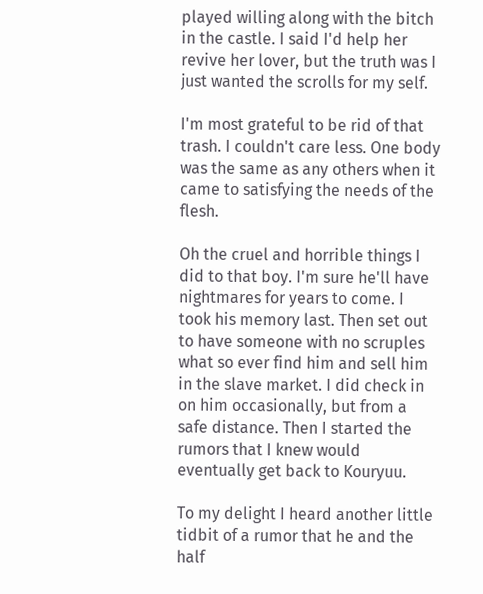played willing along with the bitch in the castle. I said I'd help her revive her lover, but the truth was I just wanted the scrolls for my self.

I'm most grateful to be rid of that trash. I couldn't care less. One body was the same as any others when it came to satisfying the needs of the flesh.

Oh the cruel and horrible things I did to that boy. I'm sure he'll have nightmares for years to come. I took his memory last. Then set out to have someone with no scruples what so ever find him and sell him in the slave market. I did check in on him occasionally, but from a safe distance. Then I started the rumors that I knew would eventually get back to Kouryuu.

To my delight I heard another little tidbit of a rumor that he and the half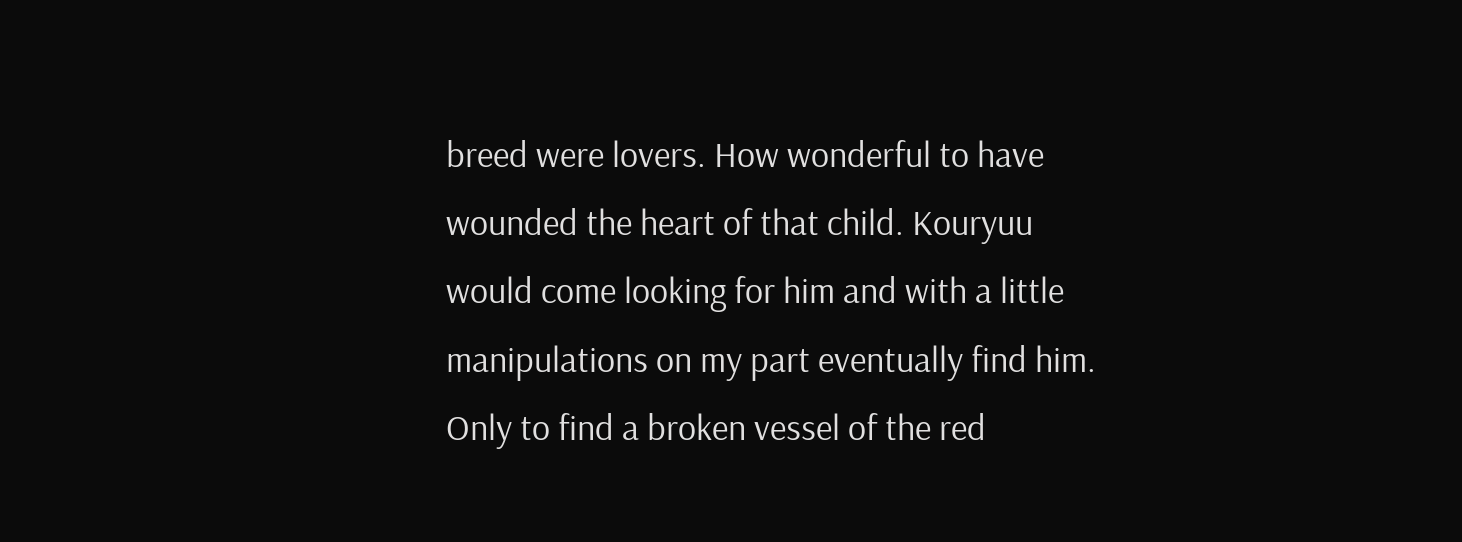breed were lovers. How wonderful to have wounded the heart of that child. Kouryuu would come looking for him and with a little manipulations on my part eventually find him. Only to find a broken vessel of the red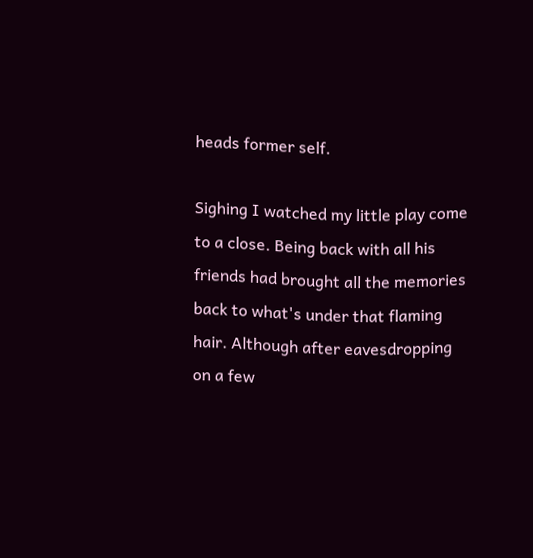heads former self.

Sighing I watched my little play come to a close. Being back with all his friends had brought all the memories back to what's under that flaming hair. Although after eavesdropping on a few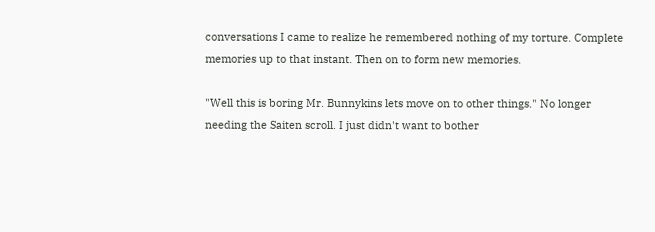conversations I came to realize he remembered nothing of my torture. Complete memories up to that instant. Then on to form new memories.

"Well this is boring Mr. Bunnykins lets move on to other things." No longer needing the Saiten scroll. I just didn't want to bother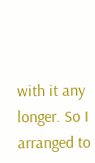with it any longer. So I arranged to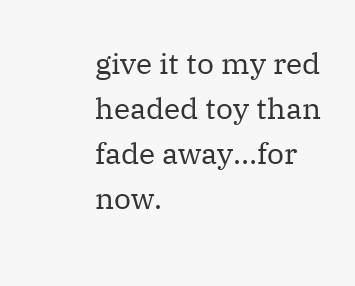give it to my red headed toy than fade away…for now.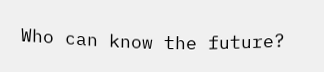Who can know the future?